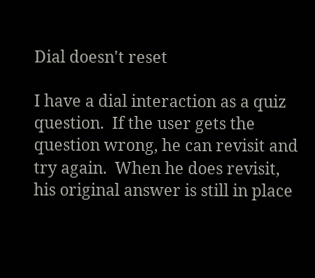Dial doesn't reset

I have a dial interaction as a quiz question.  If the user gets the question wrong, he can revisit and try again.  When he does revisit, his original answer is still in place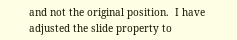and not the original position.  I have adjusted the slide property to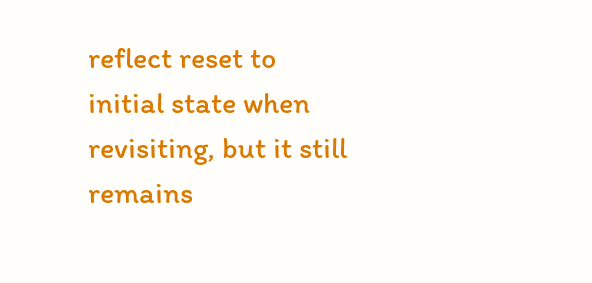reflect reset to initial state when revisiting, but it still remains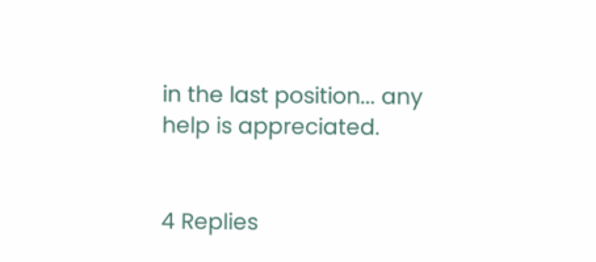in the last position... any help is appreciated.


4 Replies